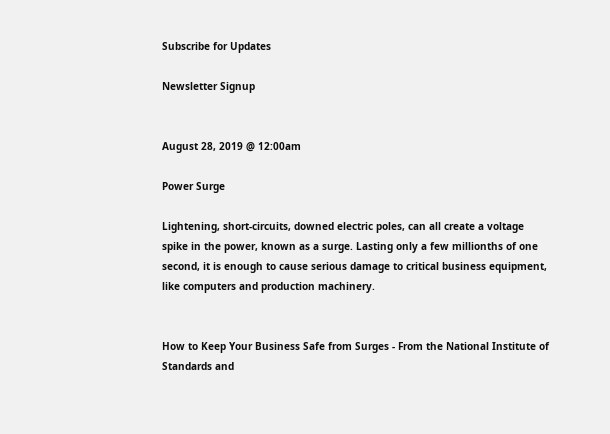Subscribe for Updates

Newsletter Signup


August 28, 2019 @ 12:00am

Power Surge

Lightening, short-circuits, downed electric poles, can all create a voltage spike in the power, known as a surge. Lasting only a few millionths of one second, it is enough to cause serious damage to critical business equipment, like computers and production machinery.


How to Keep Your Business Safe from Surges - From the National Institute of Standards and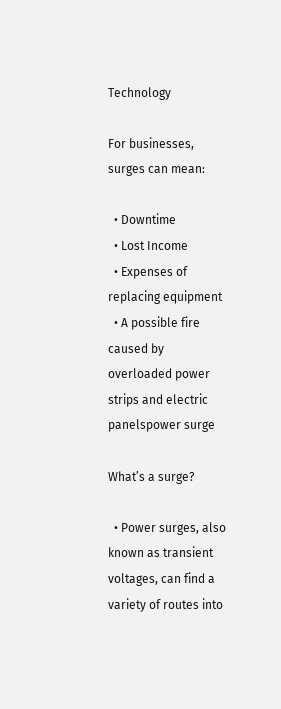Technology

For businesses, surges can mean:

  • Downtime
  • Lost Income
  • Expenses of replacing equipment
  • A possible fire caused by overloaded power strips and electric panelspower surge

What’s a surge?

  • Power surges, also known as transient voltages, can find a variety of routes into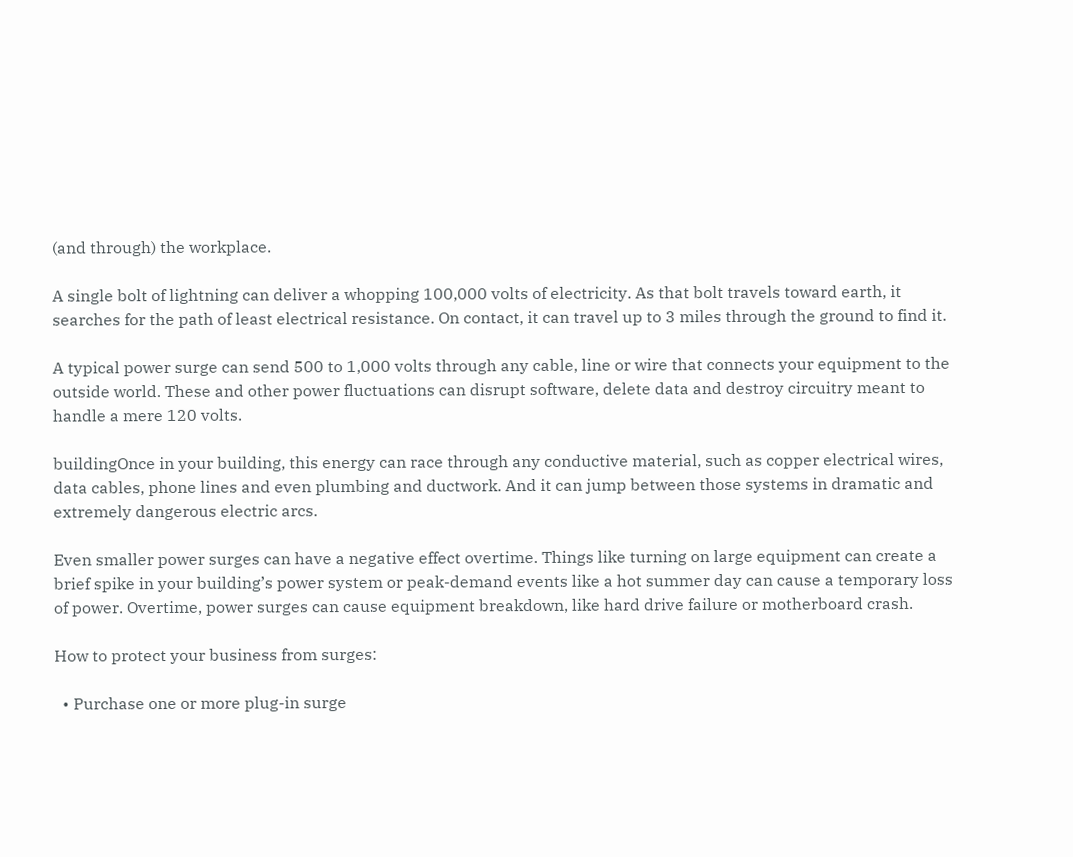(and through) the workplace.

A single bolt of lightning can deliver a whopping 100,000 volts of electricity. As that bolt travels toward earth, it searches for the path of least electrical resistance. On contact, it can travel up to 3 miles through the ground to find it.

A typical power surge can send 500 to 1,000 volts through any cable, line or wire that connects your equipment to the outside world. These and other power fluctuations can disrupt software, delete data and destroy circuitry meant to handle a mere 120 volts.

buildingOnce in your building, this energy can race through any conductive material, such as copper electrical wires, data cables, phone lines and even plumbing and ductwork. And it can jump between those systems in dramatic and extremely dangerous electric arcs.

Even smaller power surges can have a negative effect overtime. Things like turning on large equipment can create a brief spike in your building’s power system or peak-demand events like a hot summer day can cause a temporary loss of power. Overtime, power surges can cause equipment breakdown, like hard drive failure or motherboard crash.

How to protect your business from surges:

  • Purchase one or more plug-in surge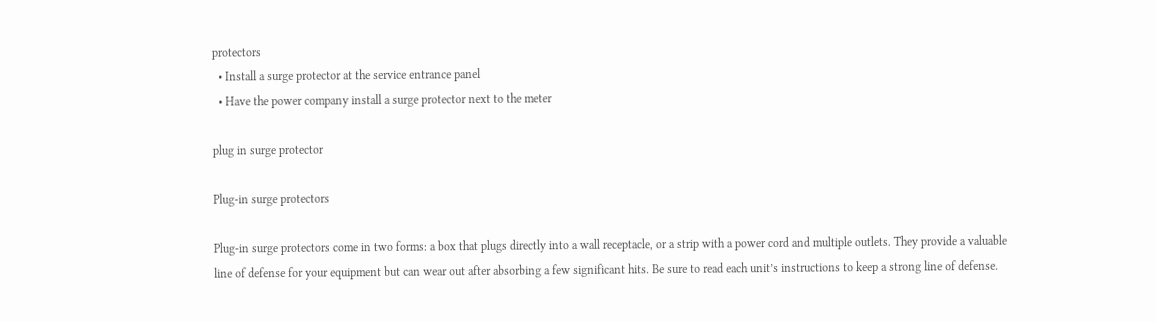protectors
  • Install a surge protector at the service entrance panel
  • Have the power company install a surge protector next to the meter

plug in surge protector

Plug-in surge protectors

Plug-in surge protectors come in two forms: a box that plugs directly into a wall receptacle, or a strip with a power cord and multiple outlets. They provide a valuable line of defense for your equipment but can wear out after absorbing a few significant hits. Be sure to read each unit’s instructions to keep a strong line of defense.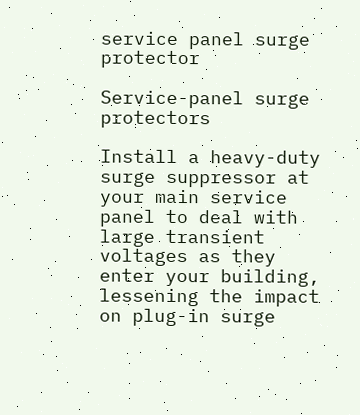service panel surge protector

Service-panel surge protectors

Install a heavy-duty surge suppressor at your main service panel to deal with large transient voltages as they enter your building, lessening the impact on plug-in surge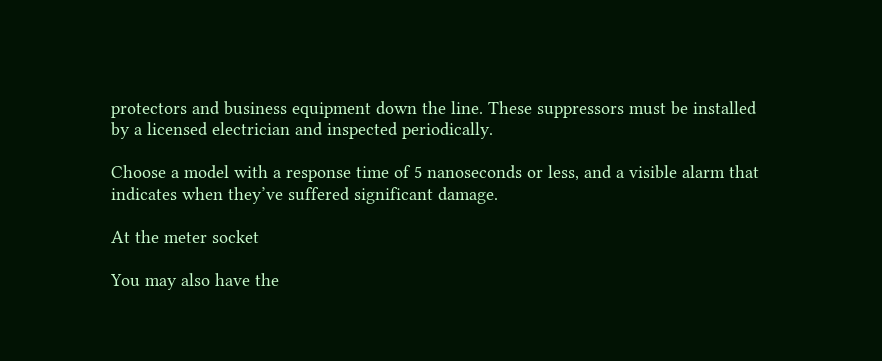protectors and business equipment down the line. These suppressors must be installed by a licensed electrician and inspected periodically.

Choose a model with a response time of 5 nanoseconds or less, and a visible alarm that indicates when they’ve suffered significant damage.

At the meter socket

You may also have the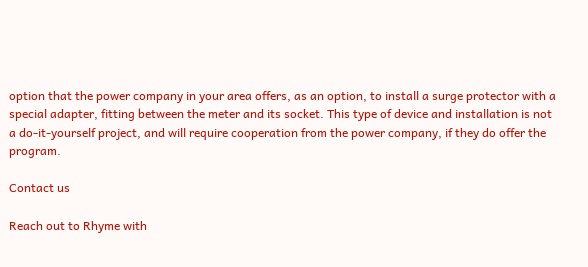option that the power company in your area offers, as an option, to install a surge protector with a special adapter, fitting between the meter and its socket. This type of device and installation is not a do-it-yourself project, and will require cooperation from the power company, if they do offer the program.

Contact us

Reach out to Rhyme with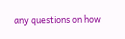any questions on how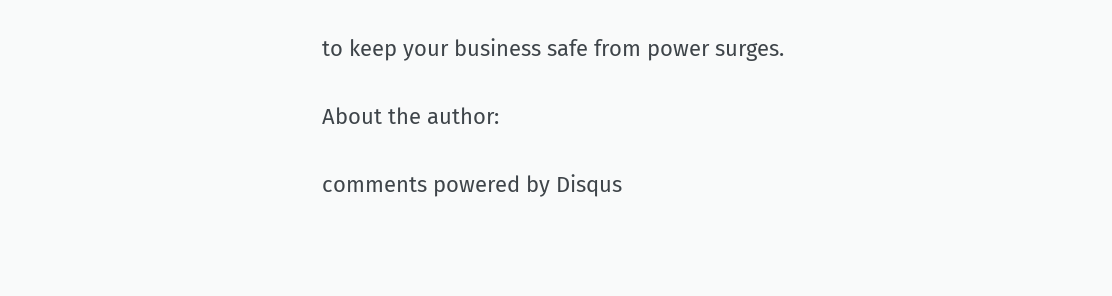to keep your business safe from power surges.

About the author:

comments powered by Disqus